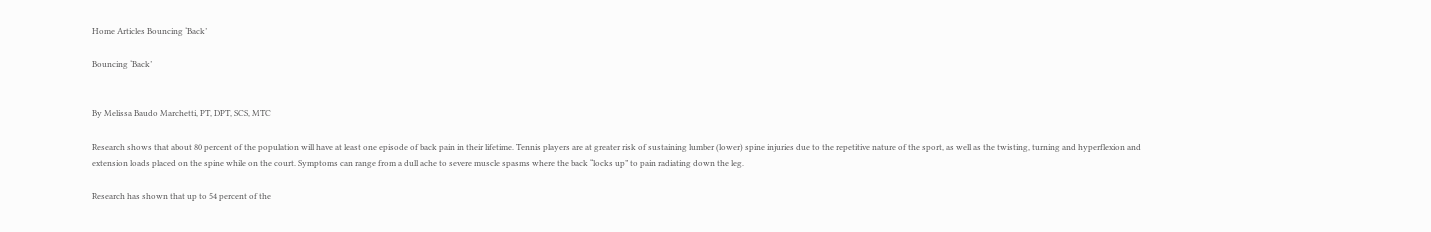Home Articles Bouncing ‘Back’

Bouncing ‘Back’


By Melissa Baudo Marchetti, PT, DPT, SCS, MTC

Research shows that about 80 percent of the population will have at least one episode of back pain in their lifetime. Tennis players are at greater risk of sustaining lumber (lower) spine injuries due to the repetitive nature of the sport, as well as the twisting, turning and hyperflexion and extension loads placed on the spine while on the court. Symptoms can range from a dull ache to severe muscle spasms where the back “locks up” to pain radiating down the leg.

Research has shown that up to 54 percent of the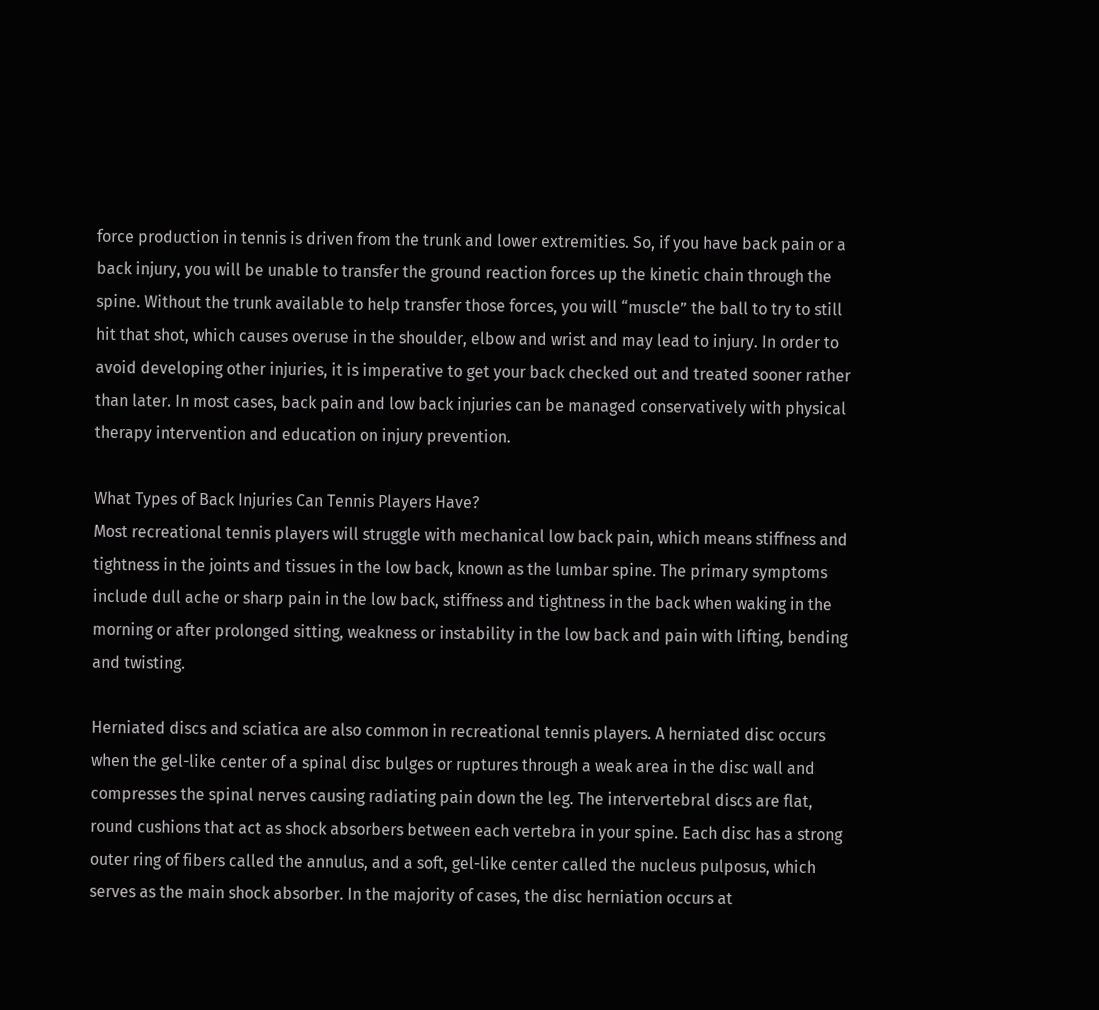force production in tennis is driven from the trunk and lower extremities. So, if you have back pain or a back injury, you will be unable to transfer the ground reaction forces up the kinetic chain through the spine. Without the trunk available to help transfer those forces, you will “muscle” the ball to try to still hit that shot, which causes overuse in the shoulder, elbow and wrist and may lead to injury. In order to avoid developing other injuries, it is imperative to get your back checked out and treated sooner rather than later. In most cases, back pain and low back injuries can be managed conservatively with physical therapy intervention and education on injury prevention.

What Types of Back Injuries Can Tennis Players Have?
Most recreational tennis players will struggle with mechanical low back pain, which means stiffness and tightness in the joints and tissues in the low back, known as the lumbar spine. The primary symptoms include dull ache or sharp pain in the low back, stiffness and tightness in the back when waking in the morning or after prolonged sitting, weakness or instability in the low back and pain with lifting, bending and twisting.

Herniated discs and sciatica are also common in recreational tennis players. A herniated disc occurs when the gel-like center of a spinal disc bulges or ruptures through a weak area in the disc wall and compresses the spinal nerves causing radiating pain down the leg. The intervertebral discs are flat, round cushions that act as shock absorbers between each vertebra in your spine. Each disc has a strong outer ring of fibers called the annulus, and a soft, gel-like center called the nucleus pulposus, which serves as the main shock absorber. In the majority of cases, the disc herniation occurs at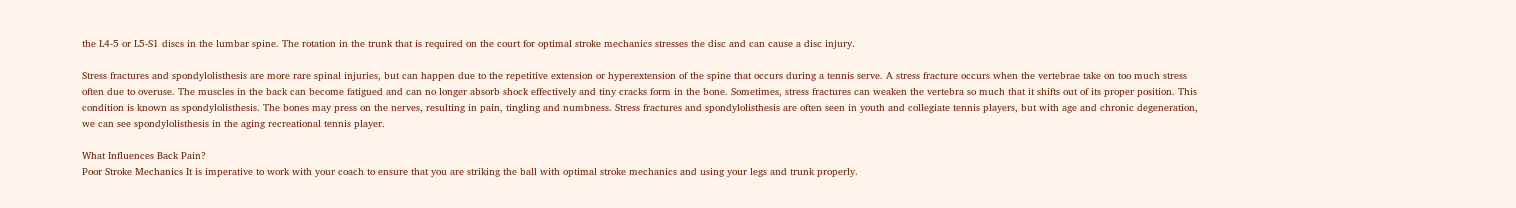the L4-5 or L5-S1 discs in the lumbar spine. The rotation in the trunk that is required on the court for optimal stroke mechanics stresses the disc and can cause a disc injury.

Stress fractures and spondylolisthesis are more rare spinal injuries, but can happen due to the repetitive extension or hyperextension of the spine that occurs during a tennis serve. A stress fracture occurs when the vertebrae take on too much stress often due to overuse. The muscles in the back can become fatigued and can no longer absorb shock effectively and tiny cracks form in the bone. Sometimes, stress fractures can weaken the vertebra so much that it shifts out of its proper position. This condition is known as spondylolisthesis. The bones may press on the nerves, resulting in pain, tingling and numbness. Stress fractures and spondylolisthesis are often seen in youth and collegiate tennis players, but with age and chronic degeneration, we can see spondylolisthesis in the aging recreational tennis player.

What Influences Back Pain?
Poor Stroke Mechanics It is imperative to work with your coach to ensure that you are striking the ball with optimal stroke mechanics and using your legs and trunk properly.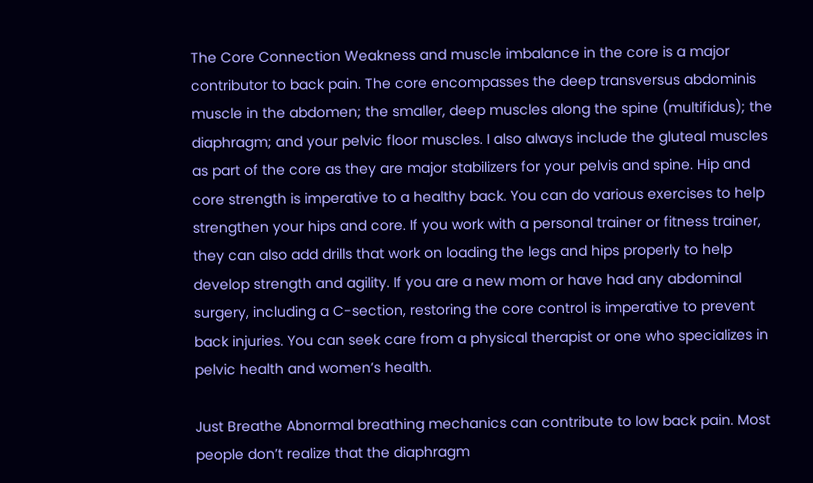The Core Connection Weakness and muscle imbalance in the core is a major contributor to back pain. The core encompasses the deep transversus abdominis muscle in the abdomen; the smaller, deep muscles along the spine (multifidus); the diaphragm; and your pelvic floor muscles. I also always include the gluteal muscles as part of the core as they are major stabilizers for your pelvis and spine. Hip and core strength is imperative to a healthy back. You can do various exercises to help strengthen your hips and core. If you work with a personal trainer or fitness trainer, they can also add drills that work on loading the legs and hips properly to help develop strength and agility. If you are a new mom or have had any abdominal surgery, including a C-section, restoring the core control is imperative to prevent back injuries. You can seek care from a physical therapist or one who specializes in pelvic health and women’s health.

Just Breathe Abnormal breathing mechanics can contribute to low back pain. Most people don’t realize that the diaphragm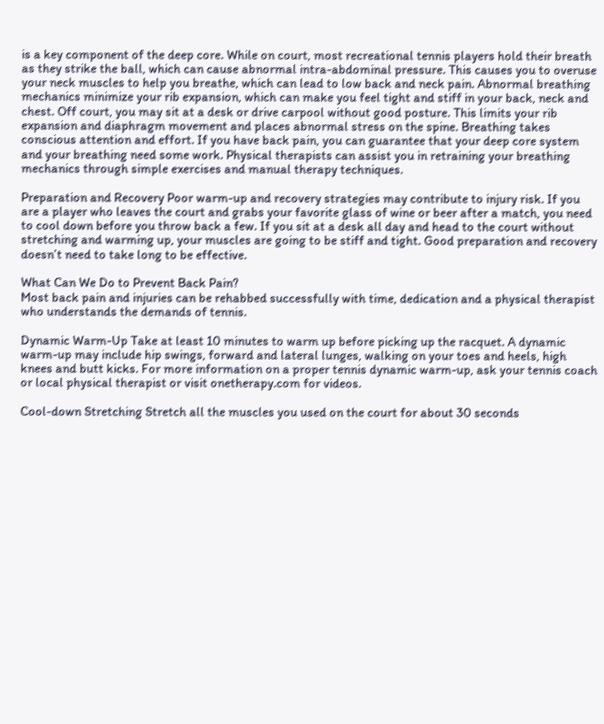is a key component of the deep core. While on court, most recreational tennis players hold their breath as they strike the ball, which can cause abnormal intra-abdominal pressure. This causes you to overuse your neck muscles to help you breathe, which can lead to low back and neck pain. Abnormal breathing mechanics minimize your rib expansion, which can make you feel tight and stiff in your back, neck and chest. Off court, you may sit at a desk or drive carpool without good posture. This limits your rib expansion and diaphragm movement and places abnormal stress on the spine. Breathing takes conscious attention and effort. If you have back pain, you can guarantee that your deep core system and your breathing need some work. Physical therapists can assist you in retraining your breathing mechanics through simple exercises and manual therapy techniques.

Preparation and Recovery Poor warm-up and recovery strategies may contribute to injury risk. If you are a player who leaves the court and grabs your favorite glass of wine or beer after a match, you need to cool down before you throw back a few. If you sit at a desk all day and head to the court without stretching and warming up, your muscles are going to be stiff and tight. Good preparation and recovery doesn’t need to take long to be effective.

What Can We Do to Prevent Back Pain?
Most back pain and injuries can be rehabbed successfully with time, dedication and a physical therapist who understands the demands of tennis.

Dynamic Warm-Up Take at least 10 minutes to warm up before picking up the racquet. A dynamic warm-up may include hip swings, forward and lateral lunges, walking on your toes and heels, high knees and butt kicks. For more information on a proper tennis dynamic warm-up, ask your tennis coach or local physical therapist or visit onetherapy.com for videos.

Cool-down Stretching Stretch all the muscles you used on the court for about 30 seconds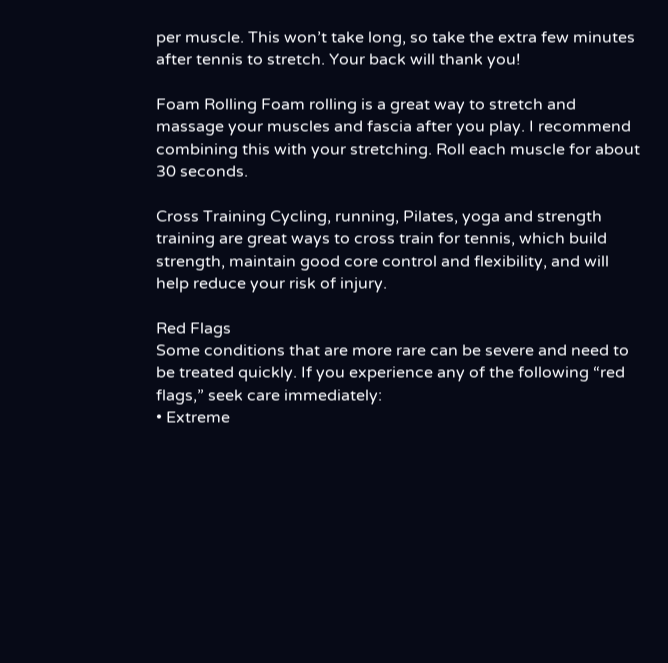per muscle. This won’t take long, so take the extra few minutes after tennis to stretch. Your back will thank you!

Foam Rolling Foam rolling is a great way to stretch and massage your muscles and fascia after you play. I recommend combining this with your stretching. Roll each muscle for about 30 seconds.

Cross Training Cycling, running, Pilates, yoga and strength training are great ways to cross train for tennis, which build strength, maintain good core control and flexibility, and will help reduce your risk of injury.

Red Flags
Some conditions that are more rare can be severe and need to be treated quickly. If you experience any of the following “red flags,” seek care immediately:
• Extreme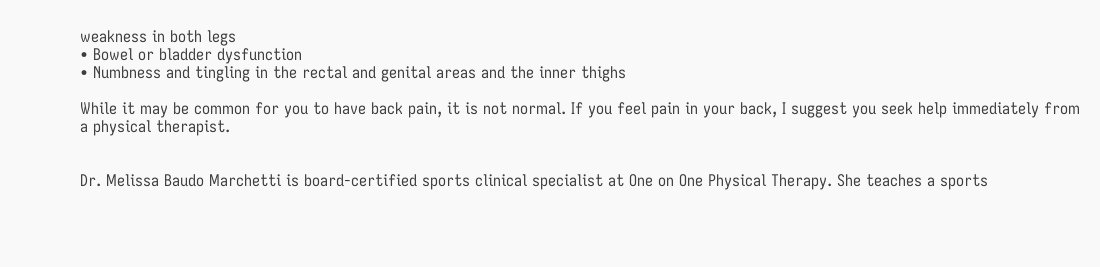weakness in both legs
• Bowel or bladder dysfunction
• Numbness and tingling in the rectal and genital areas and the inner thighs

While it may be common for you to have back pain, it is not normal. If you feel pain in your back, I suggest you seek help immediately from a physical therapist.


Dr. Melissa Baudo Marchetti is board-certified sports clinical specialist at One on One Physical Therapy. She teaches a sports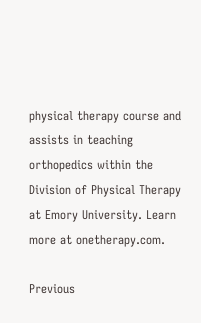physical therapy course and assists in teaching orthopedics within the Division of Physical Therapy at Emory University. Learn more at onetherapy.com.

Previous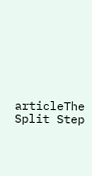articleThe Split Step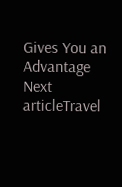Gives You an Advantage
Next articleTravel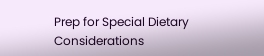Prep for Special Dietary Considerations